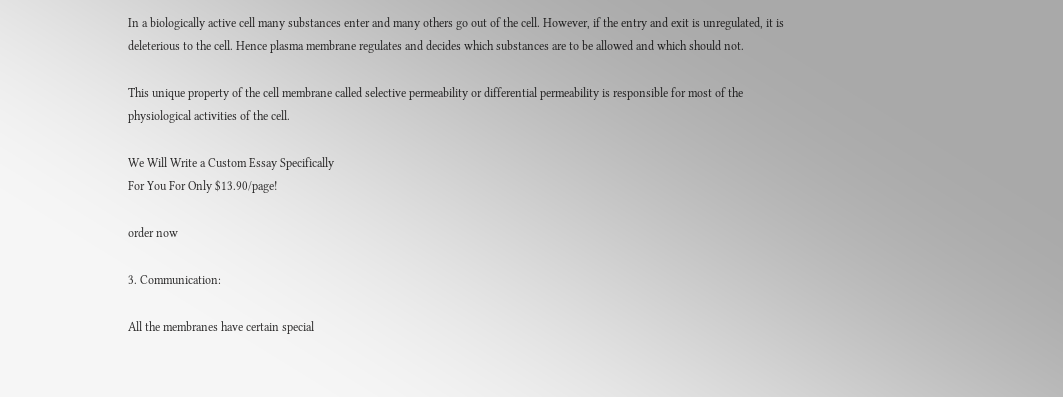In a biologically active cell many substances enter and many others go out of the cell. However, if the entry and exit is unregulated, it is deleterious to the cell. Hence plasma membrane regulates and decides which substances are to be allowed and which should not.

This unique property of the cell membrane called selective permeability or differential permeability is responsible for most of the physiological activities of the cell.

We Will Write a Custom Essay Specifically
For You For Only $13.90/page!

order now

3. Communication:

All the membranes have certain special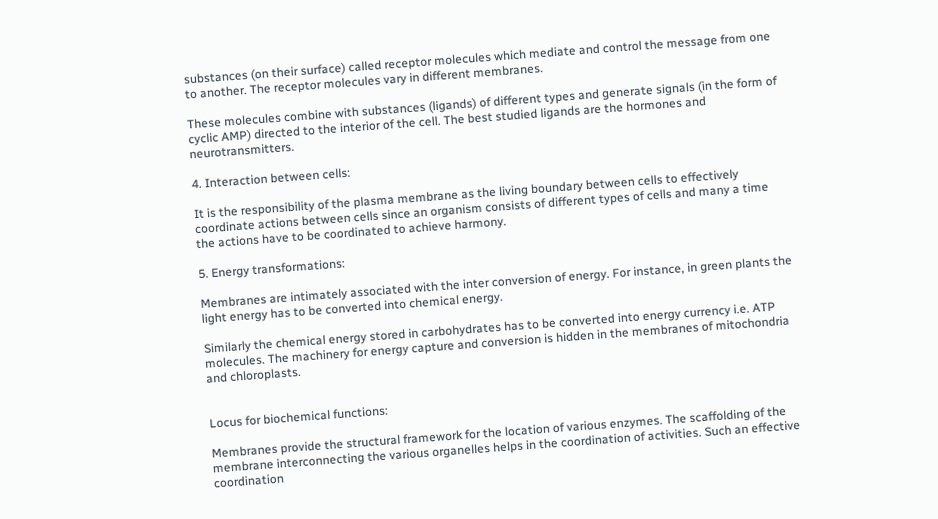substances (on their surface) called receptor molecules which mediate and control the message from one to another. The receptor molecules vary in different membranes.

These molecules combine with substances (ligands) of different types and generate signals (in the form of cyclic AMP) directed to the interior of the cell. The best studied ligands are the hormones and neurotransmitters.

4. Interaction between cells:

It is the responsibility of the plasma membrane as the living boundary between cells to effectively coordinate actions between cells since an organism consists of different types of cells and many a time the actions have to be coordinated to achieve harmony.

5. Energy transformations:

Membranes are intimately associated with the inter conversion of energy. For instance, in green plants the light energy has to be converted into chemical energy.

Similarly the chemical energy stored in carbohydrates has to be converted into energy currency i.e. ATP molecules. The machinery for energy capture and conversion is hidden in the membranes of mitochondria and chloroplasts.


Locus for biochemical functions:

Membranes provide the structural framework for the location of various enzymes. The scaffolding of the membrane interconnecting the various organelles helps in the coordination of activities. Such an effective coordination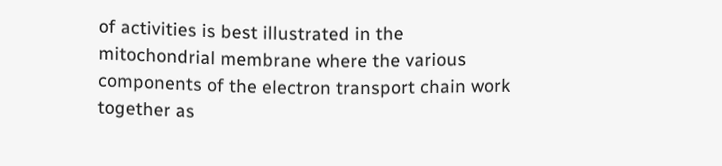of activities is best illustrated in the mitochondrial membrane where the various components of the electron transport chain work together as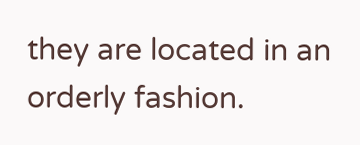they are located in an orderly fashion.